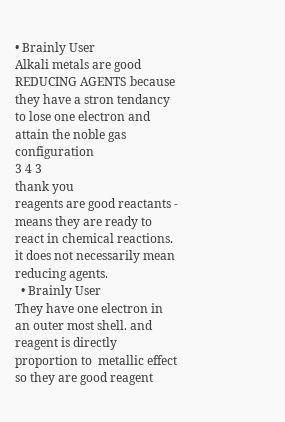• Brainly User
Alkali metals are good REDUCING AGENTS because they have a stron tendancy to lose one electron and attain the noble gas configuration
3 4 3
thank you
reagents are good reactants - means they are ready to react in chemical reactions. it does not necessarily mean reducing agents.
  • Brainly User
They have one electron in an outer most shell. and reagent is directly proportion to  metallic effect so they are good reagent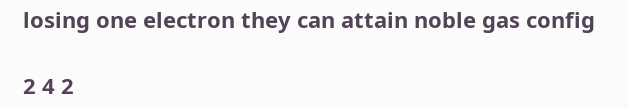losing one electron they can attain noble gas config

2 4 2